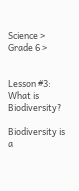Science > Grade 6 >


Lesson #3:  What is Biodiversity?

Biodiversity is a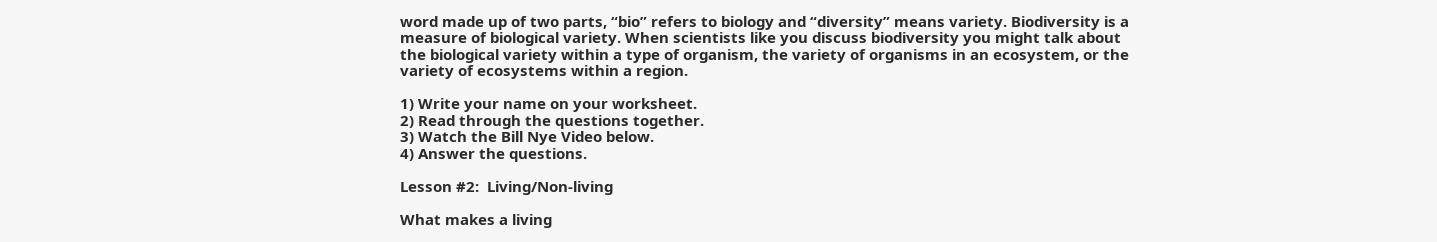word made up of two parts, “bio” refers to biology and “diversity” means variety. Biodiversity is a measure of biological variety. When scientists like you discuss biodiversity you might talk about the biological variety within a type of organism, the variety of organisms in an ecosystem, or the variety of ecosystems within a region.

1) Write your name on your worksheet.
2) Read through the questions together.
3) Watch the Bill Nye Video below.
4) Answer the questions.

Lesson #2:  Living/Non-living

What makes a living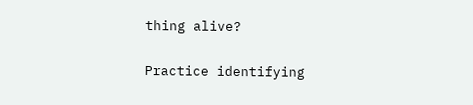thing alive?

Practice identifying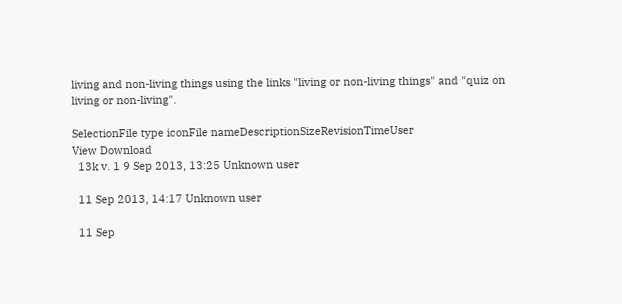living and non-living things using the links "living or non-living things" and "quiz on living or non-living".

SelectionFile type iconFile nameDescriptionSizeRevisionTimeUser
View Download
  13k v. 1 9 Sep 2013, 13:25 Unknown user

  11 Sep 2013, 14:17 Unknown user

  11 Sep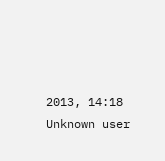2013, 14:18 Unknown user